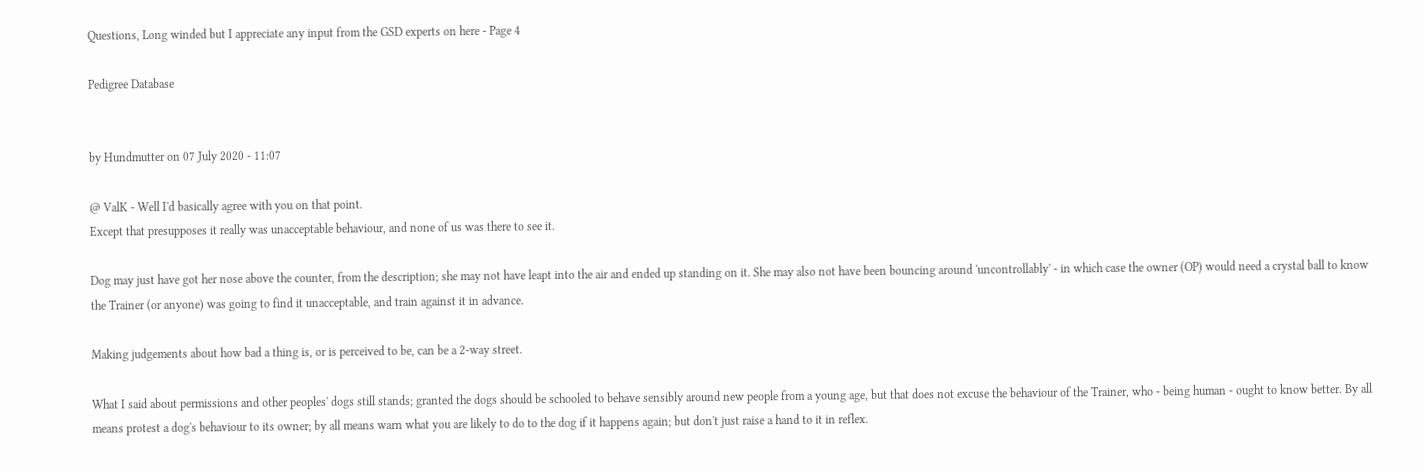Questions, Long winded but I appreciate any input from the GSD experts on here - Page 4

Pedigree Database


by Hundmutter on 07 July 2020 - 11:07

@ ValK - Well I'd basically agree with you on that point.
Except that presupposes it really was unacceptable behaviour, and none of us was there to see it.

Dog may just have got her nose above the counter, from the description; she may not have leapt into the air and ended up standing on it. She may also not have been bouncing around 'uncontrollably' - in which case the owner (OP) would need a crystal ball to know the Trainer (or anyone) was going to find it unacceptable, and train against it in advance.

Making judgements about how bad a thing is, or is perceived to be, can be a 2-way street.

What I said about permissions and other peoples' dogs still stands; granted the dogs should be schooled to behave sensibly around new people from a young age, but that does not excuse the behaviour of the Trainer, who - being human - ought to know better. By all means protest a dog's behaviour to its owner; by all means warn what you are likely to do to the dog if it happens again; but don't just raise a hand to it in reflex.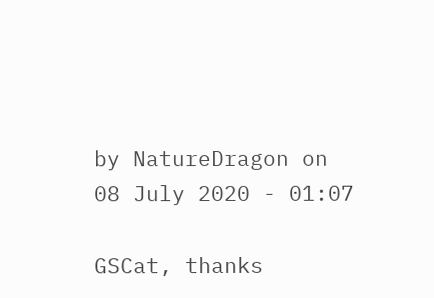by NatureDragon on 08 July 2020 - 01:07

GSCat, thanks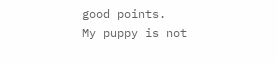good points.
My puppy is not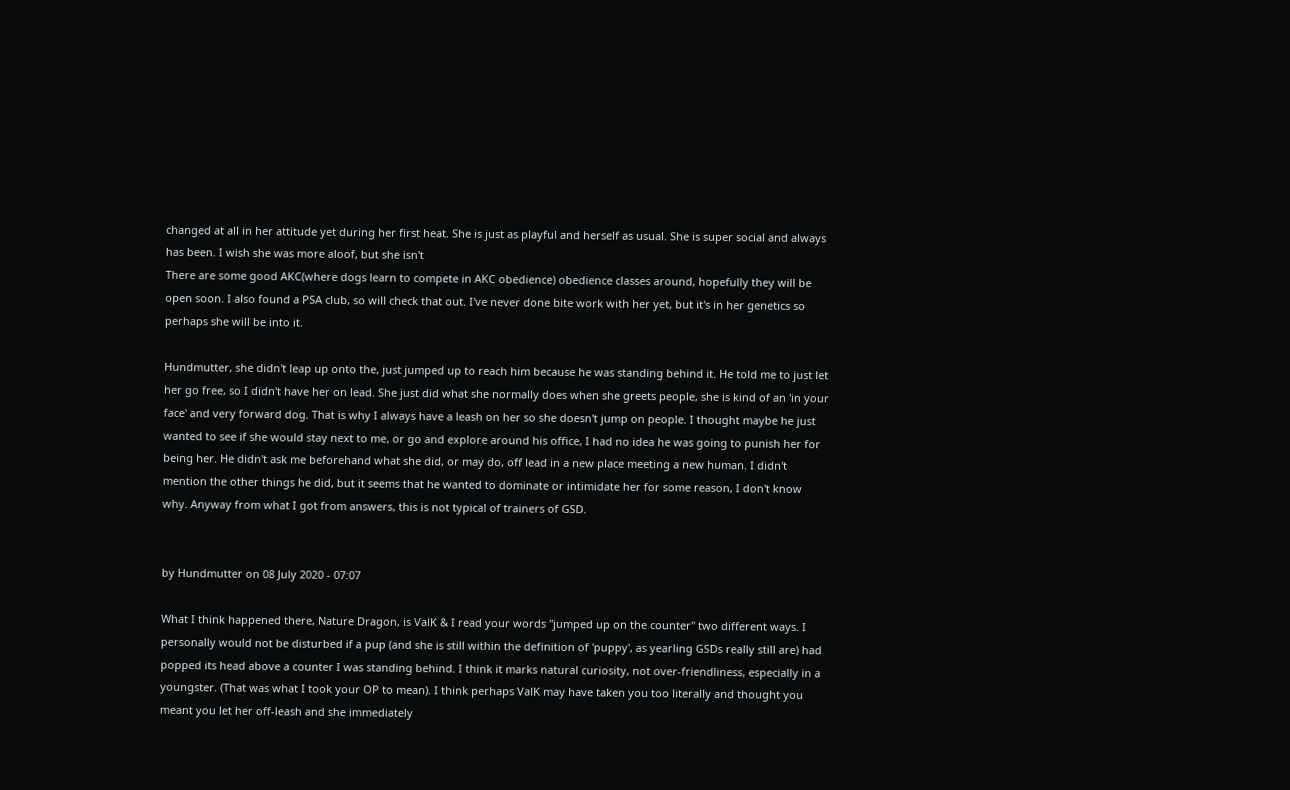changed at all in her attitude yet during her first heat. She is just as playful and herself as usual. She is super social and always has been. I wish she was more aloof, but she isn't
There are some good AKC(where dogs learn to compete in AKC obedience) obedience classes around, hopefully they will be open soon. I also found a PSA club, so will check that out. I've never done bite work with her yet, but it's in her genetics so perhaps she will be into it.

Hundmutter, she didn't leap up onto the, just jumped up to reach him because he was standing behind it. He told me to just let her go free, so I didn't have her on lead. She just did what she normally does when she greets people, she is kind of an 'in your face' and very forward dog. That is why I always have a leash on her so she doesn't jump on people. I thought maybe he just wanted to see if she would stay next to me, or go and explore around his office, I had no idea he was going to punish her for being her. He didn't ask me beforehand what she did, or may do, off lead in a new place meeting a new human. I didn't mention the other things he did, but it seems that he wanted to dominate or intimidate her for some reason, I don't know why. Anyway from what I got from answers, this is not typical of trainers of GSD.


by Hundmutter on 08 July 2020 - 07:07

What I think happened there, Nature Dragon, is ValK & I read your words "jumped up on the counter" two different ways. I personally would not be disturbed if a pup (and she is still within the definition of 'puppy', as yearling GSDs really still are) had popped its head above a counter I was standing behind. I think it marks natural curiosity, not over-friendliness, especially in a youngster. (That was what I took your OP to mean). I think perhaps ValK may have taken you too literally and thought you meant you let her off-leash and she immediately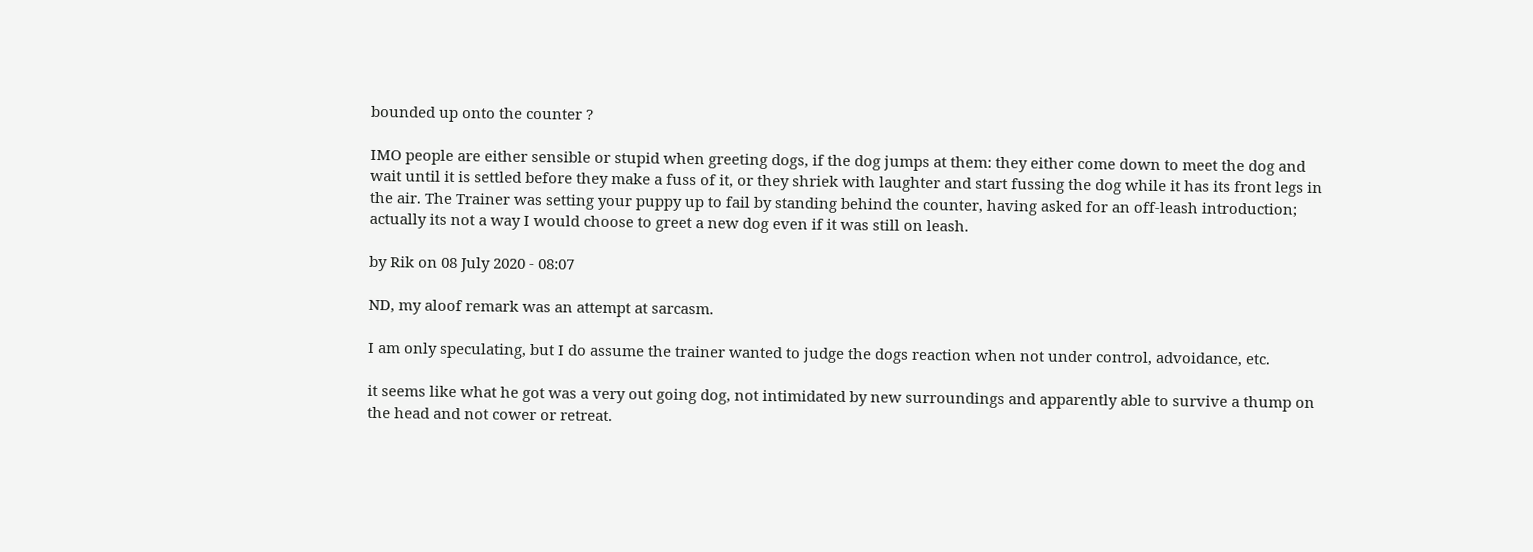bounded up onto the counter ?

IMO people are either sensible or stupid when greeting dogs, if the dog jumps at them: they either come down to meet the dog and wait until it is settled before they make a fuss of it, or they shriek with laughter and start fussing the dog while it has its front legs in the air. The Trainer was setting your puppy up to fail by standing behind the counter, having asked for an off-leash introduction; actually its not a way I would choose to greet a new dog even if it was still on leash.

by Rik on 08 July 2020 - 08:07

ND, my aloof remark was an attempt at sarcasm.

I am only speculating, but I do assume the trainer wanted to judge the dogs reaction when not under control, advoidance, etc.

it seems like what he got was a very out going dog, not intimidated by new surroundings and apparently able to survive a thump on the head and not cower or retreat.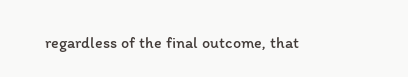regardless of the final outcome, that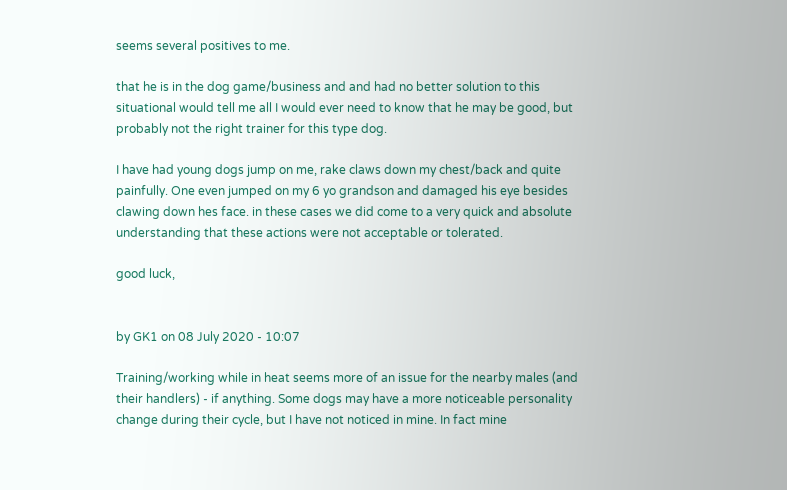seems several positives to me.

that he is in the dog game/business and and had no better solution to this situational would tell me all I would ever need to know that he may be good, but probably not the right trainer for this type dog.

I have had young dogs jump on me, rake claws down my chest/back and quite painfully. One even jumped on my 6 yo grandson and damaged his eye besides clawing down hes face. in these cases we did come to a very quick and absolute understanding that these actions were not acceptable or tolerated.

good luck,


by GK1 on 08 July 2020 - 10:07

Training/working while in heat seems more of an issue for the nearby males (and their handlers) - if anything. Some dogs may have a more noticeable personality change during their cycle, but I have not noticed in mine. In fact mine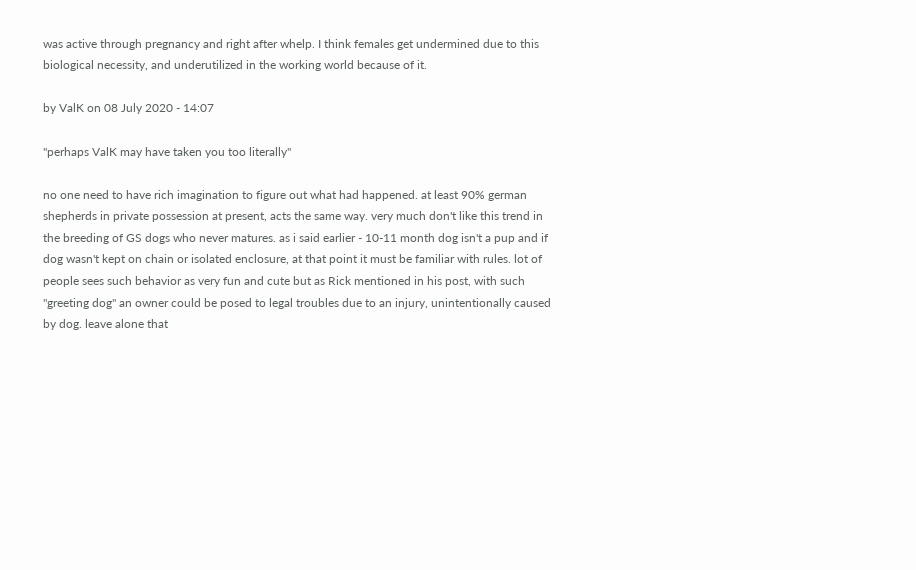was active through pregnancy and right after whelp. I think females get undermined due to this biological necessity, and underutilized in the working world because of it.

by ValK on 08 July 2020 - 14:07

"perhaps ValK may have taken you too literally"

no one need to have rich imagination to figure out what had happened. at least 90% german shepherds in private possession at present, acts the same way. very much don't like this trend in the breeding of GS dogs who never matures. as i said earlier - 10-11 month dog isn't a pup and if dog wasn't kept on chain or isolated enclosure, at that point it must be familiar with rules. lot of people sees such behavior as very fun and cute but as Rick mentioned in his post, with such "greeting dog" an owner could be posed to legal troubles due to an injury, unintentionally caused by dog. leave alone that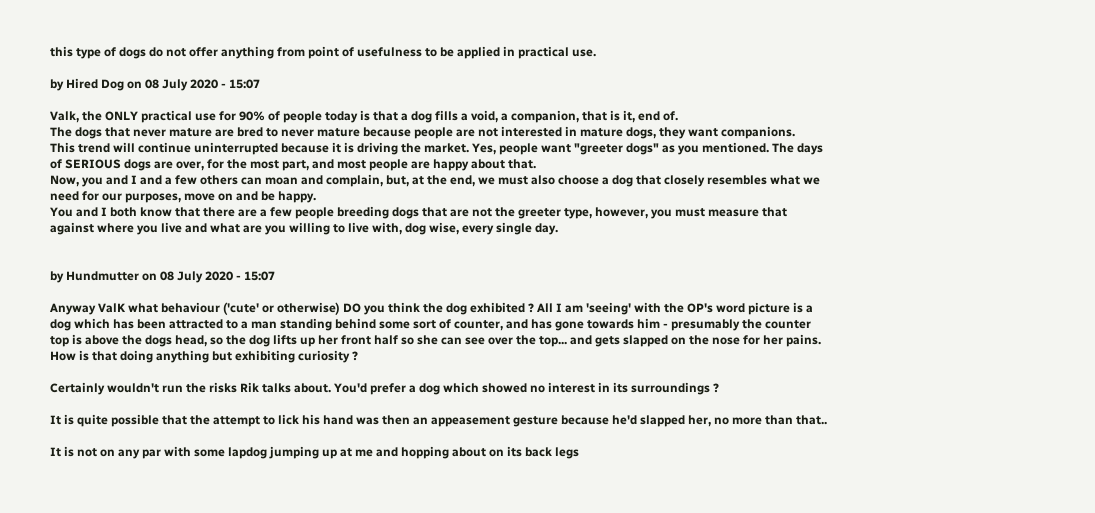this type of dogs do not offer anything from point of usefulness to be applied in practical use.

by Hired Dog on 08 July 2020 - 15:07

Valk, the ONLY practical use for 90% of people today is that a dog fills a void, a companion, that is it, end of.
The dogs that never mature are bred to never mature because people are not interested in mature dogs, they want companions.
This trend will continue uninterrupted because it is driving the market. Yes, people want "greeter dogs" as you mentioned. The days of SERIOUS dogs are over, for the most part, and most people are happy about that.
Now, you and I and a few others can moan and complain, but, at the end, we must also choose a dog that closely resembles what we need for our purposes, move on and be happy.
You and I both know that there are a few people breeding dogs that are not the greeter type, however, you must measure that against where you live and what are you willing to live with, dog wise, every single day.


by Hundmutter on 08 July 2020 - 15:07

Anyway ValK what behaviour ('cute' or otherwise) DO you think the dog exhibited ? All I am 'seeing' with the OP's word picture is a dog which has been attracted to a man standing behind some sort of counter, and has gone towards him - presumably the counter top is above the dogs head, so the dog lifts up her front half so she can see over the top... and gets slapped on the nose for her pains. How is that doing anything but exhibiting curiosity ?

Certainly wouldn't run the risks Rik talks about. You'd prefer a dog which showed no interest in its surroundings ?

It is quite possible that the attempt to lick his hand was then an appeasement gesture because he'd slapped her, no more than that..

It is not on any par with some lapdog jumping up at me and hopping about on its back legs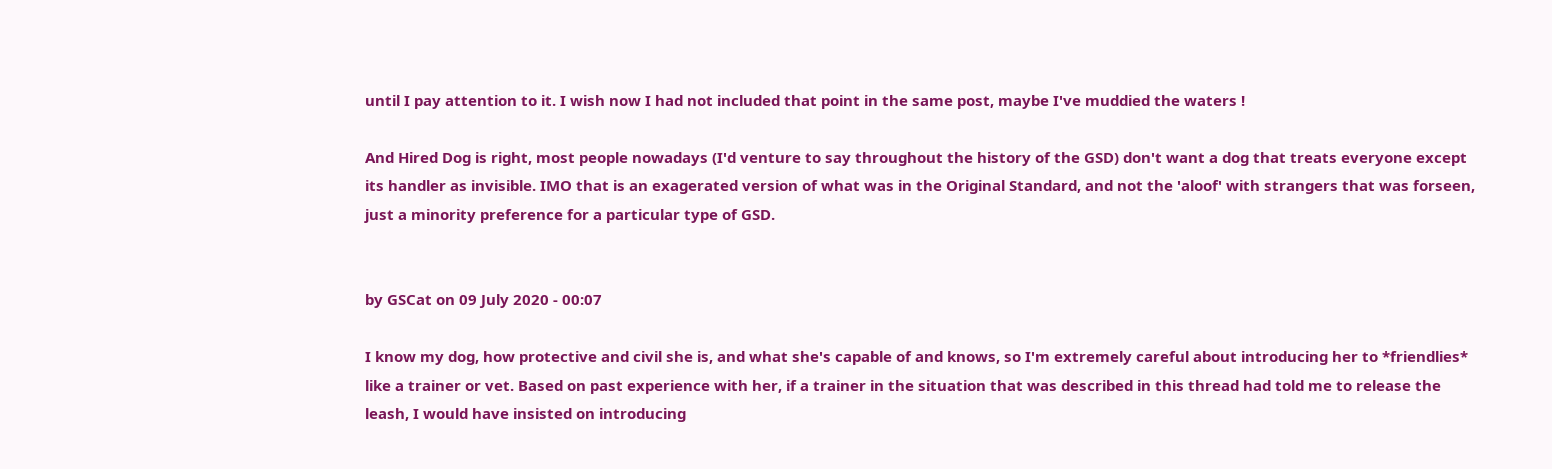until I pay attention to it. I wish now I had not included that point in the same post, maybe I've muddied the waters !

And Hired Dog is right, most people nowadays (I'd venture to say throughout the history of the GSD) don't want a dog that treats everyone except its handler as invisible. IMO that is an exagerated version of what was in the Original Standard, and not the 'aloof' with strangers that was forseen, just a minority preference for a particular type of GSD.


by GSCat on 09 July 2020 - 00:07

I know my dog, how protective and civil she is, and what she's capable of and knows, so I'm extremely careful about introducing her to *friendlies* like a trainer or vet. Based on past experience with her, if a trainer in the situation that was described in this thread had told me to release the leash, I would have insisted on introducing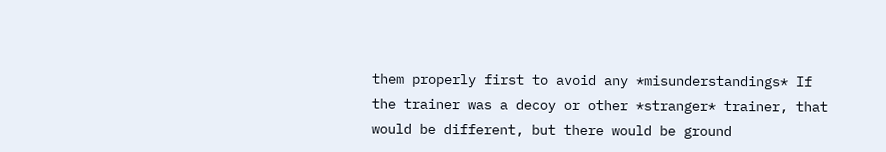them properly first to avoid any *misunderstandings* If the trainer was a decoy or other *stranger* trainer, that would be different, but there would be ground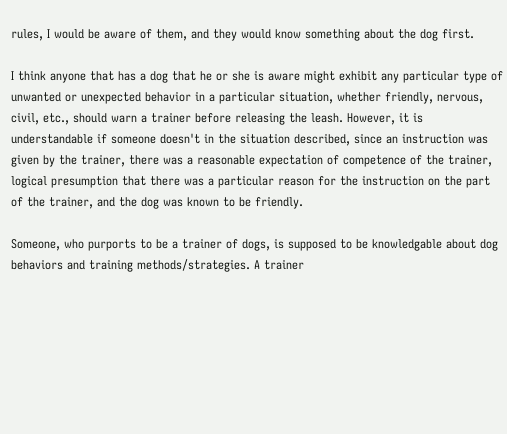rules, I would be aware of them, and they would know something about the dog first.

I think anyone that has a dog that he or she is aware might exhibit any particular type of unwanted or unexpected behavior in a particular situation, whether friendly, nervous, civil, etc., should warn a trainer before releasing the leash. However, it is understandable if someone doesn't in the situation described, since an instruction was given by the trainer, there was a reasonable expectation of competence of the trainer, logical presumption that there was a particular reason for the instruction on the part of the trainer, and the dog was known to be friendly.

Someone, who purports to be a trainer of dogs, is supposed to be knowledgable about dog behaviors and training methods/strategies. A trainer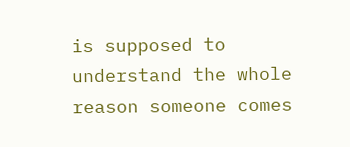is supposed to understand the whole reason someone comes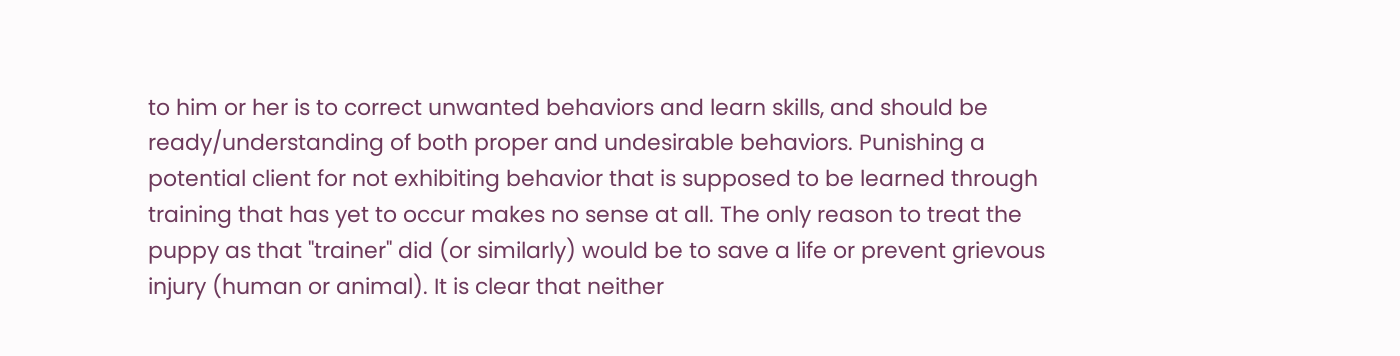to him or her is to correct unwanted behaviors and learn skills, and should be ready/understanding of both proper and undesirable behaviors. Punishing a potential client for not exhibiting behavior that is supposed to be learned through training that has yet to occur makes no sense at all. The only reason to treat the puppy as that "trainer" did (or similarly) would be to save a life or prevent grievous injury (human or animal). It is clear that neither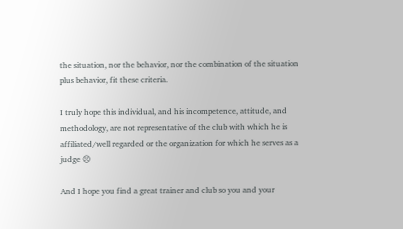the situation, nor the behavior, nor the combination of the situation plus behavior, fit these criteria.

I truly hope this individual, and his incompetence, attitude, and methodology, are not representative of the club with which he is affiliated/well regarded or the organization for which he serves as a judge 😣

And I hope you find a great trainer and club so you and your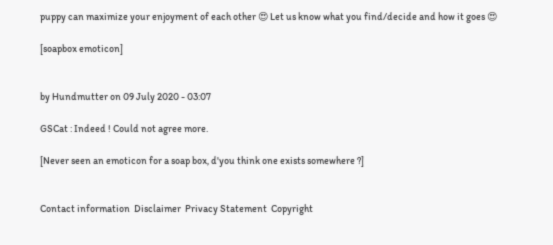puppy can maximize your enjoyment of each other 😍 Let us know what you find/decide and how it goes 😍

[soapbox emoticon]


by Hundmutter on 09 July 2020 - 03:07

GSCat : Indeed ! Could not agree more.

[Never seen an emoticon for a soap box, d'you think one exists somewhere ?]


Contact information  Disclaimer  Privacy Statement  Copyright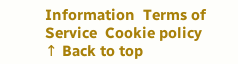Information  Terms of Service  Cookie policy  ↑ Back to top